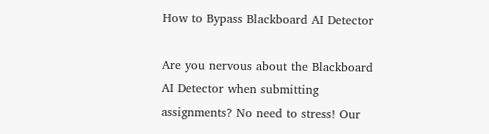How to Bypass Blackboard AI Detector

Are you nervous about the Blackboard AI Detector when submitting assignments? No need to stress! Our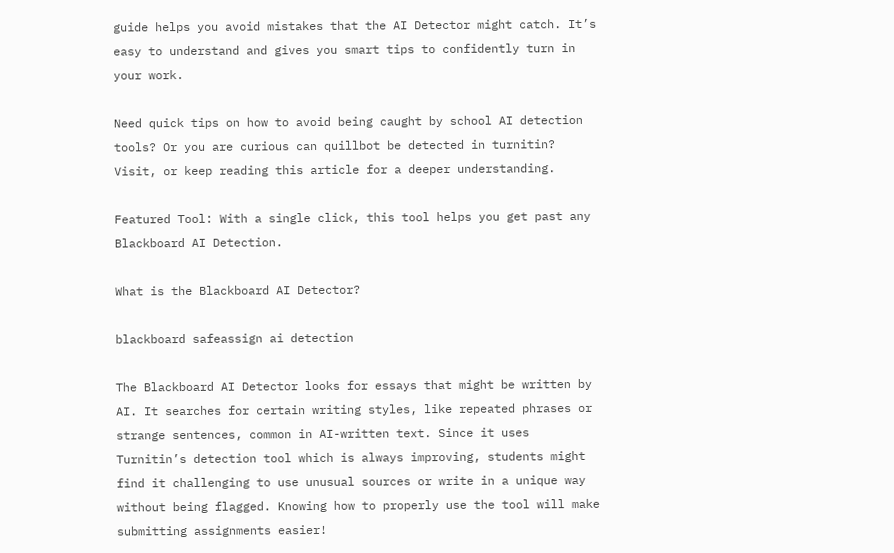guide helps you avoid mistakes that the AI Detector might catch. It’s easy to understand and gives you smart tips to confidently turn in your work.

Need quick tips on how to avoid being caught by school AI detection tools? Or you are curious can quillbot be detected in turnitin? Visit, or keep reading this article for a deeper understanding.

Featured Tool: With a single click, this tool helps you get past any Blackboard AI Detection.

What is the Blackboard AI Detector?

blackboard safeassign ai detection

The Blackboard AI Detector looks for essays that might be written by AI. It searches for certain writing styles, like repeated phrases or strange sentences, common in AI-written text. Since it uses Turnitin’s detection tool which is always improving, students might find it challenging to use unusual sources or write in a unique way without being flagged. Knowing how to properly use the tool will make submitting assignments easier!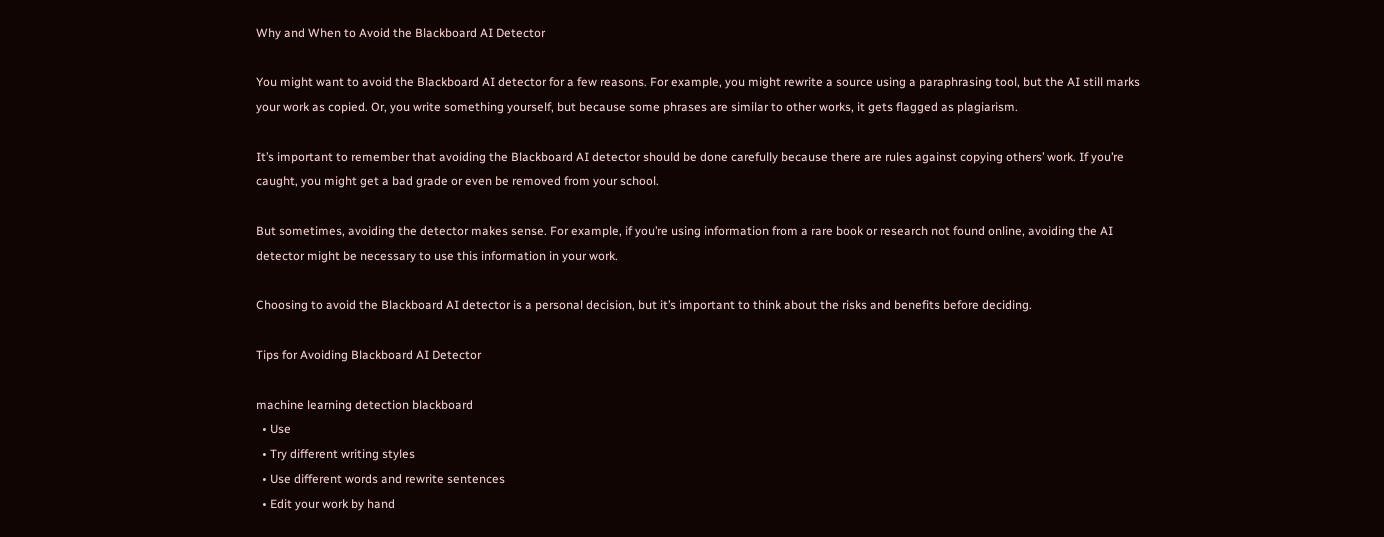Why and When to Avoid the Blackboard AI Detector

You might want to avoid the Blackboard AI detector for a few reasons. For example, you might rewrite a source using a paraphrasing tool, but the AI still marks your work as copied. Or, you write something yourself, but because some phrases are similar to other works, it gets flagged as plagiarism.

It’s important to remember that avoiding the Blackboard AI detector should be done carefully because there are rules against copying others’ work. If you’re caught, you might get a bad grade or even be removed from your school.

But sometimes, avoiding the detector makes sense. For example, if you’re using information from a rare book or research not found online, avoiding the AI detector might be necessary to use this information in your work.

Choosing to avoid the Blackboard AI detector is a personal decision, but it’s important to think about the risks and benefits before deciding.

Tips for Avoiding Blackboard AI Detector

machine learning detection blackboard
  • Use
  • Try different writing styles
  • Use different words and rewrite sentences
  • Edit your work by hand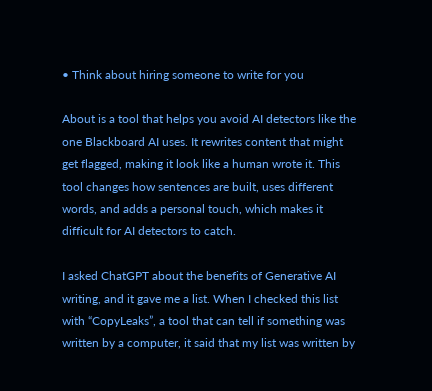• Think about hiring someone to write for you

About is a tool that helps you avoid AI detectors like the one Blackboard AI uses. It rewrites content that might get flagged, making it look like a human wrote it. This tool changes how sentences are built, uses different words, and adds a personal touch, which makes it difficult for AI detectors to catch.

I asked ChatGPT about the benefits of Generative AI writing, and it gave me a list. When I checked this list with “CopyLeaks”, a tool that can tell if something was written by a computer, it said that my list was written by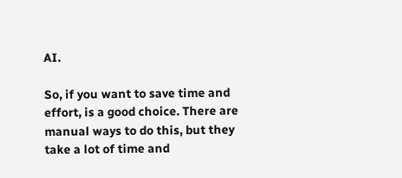AI.

So, if you want to save time and effort, is a good choice. There are manual ways to do this, but they take a lot of time and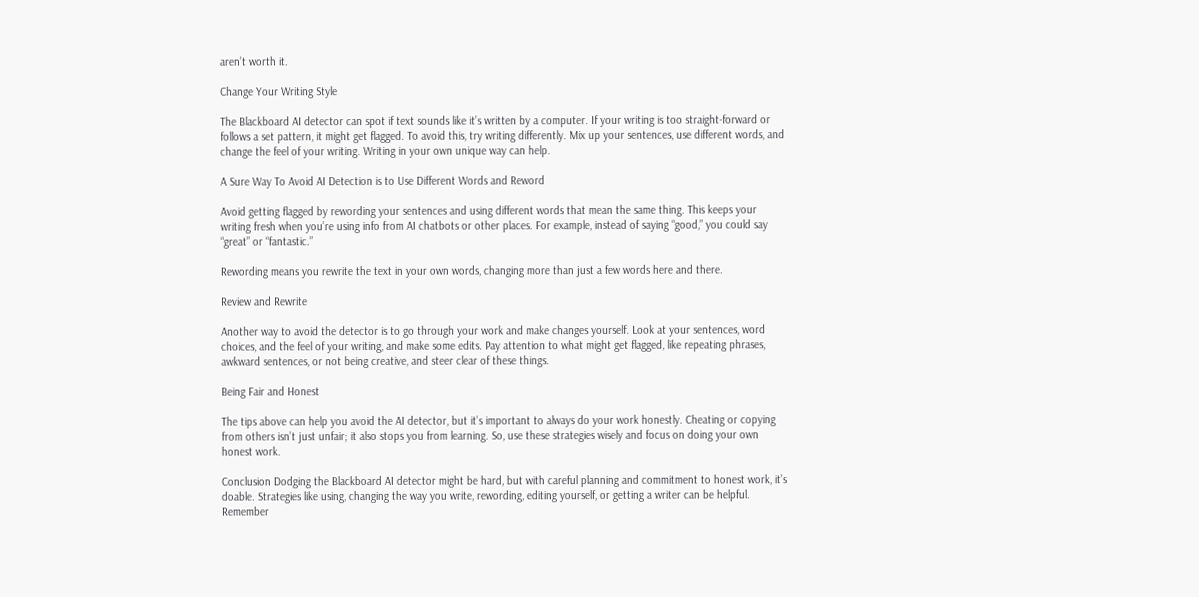aren’t worth it.

Change Your Writing Style

The Blackboard AI detector can spot if text sounds like it’s written by a computer. If your writing is too straight-forward or follows a set pattern, it might get flagged. To avoid this, try writing differently. Mix up your sentences, use different words, and change the feel of your writing. Writing in your own unique way can help.

A Sure Way To Avoid AI Detection is to Use Different Words and Reword

Avoid getting flagged by rewording your sentences and using different words that mean the same thing. This keeps your writing fresh when you’re using info from AI chatbots or other places. For example, instead of saying “good,” you could say “great” or “fantastic.”

Rewording means you rewrite the text in your own words, changing more than just a few words here and there.

Review and Rewrite

Another way to avoid the detector is to go through your work and make changes yourself. Look at your sentences, word choices, and the feel of your writing, and make some edits. Pay attention to what might get flagged, like repeating phrases, awkward sentences, or not being creative, and steer clear of these things.

Being Fair and Honest

The tips above can help you avoid the AI detector, but it’s important to always do your work honestly. Cheating or copying from others isn’t just unfair; it also stops you from learning. So, use these strategies wisely and focus on doing your own honest work.

Conclusion Dodging the Blackboard AI detector might be hard, but with careful planning and commitment to honest work, it’s doable. Strategies like using, changing the way you write, rewording, editing yourself, or getting a writer can be helpful. Remember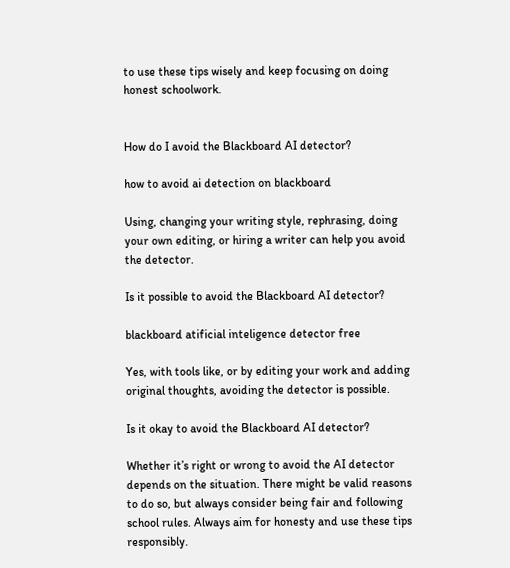to use these tips wisely and keep focusing on doing honest schoolwork.


How do I avoid the Blackboard AI detector?

how to avoid ai detection on blackboard

Using, changing your writing style, rephrasing, doing your own editing, or hiring a writer can help you avoid the detector.

Is it possible to avoid the Blackboard AI detector?

blackboard atificial inteligence detector free

Yes, with tools like, or by editing your work and adding original thoughts, avoiding the detector is possible.

Is it okay to avoid the Blackboard AI detector?

Whether it’s right or wrong to avoid the AI detector depends on the situation. There might be valid reasons to do so, but always consider being fair and following school rules. Always aim for honesty and use these tips responsibly.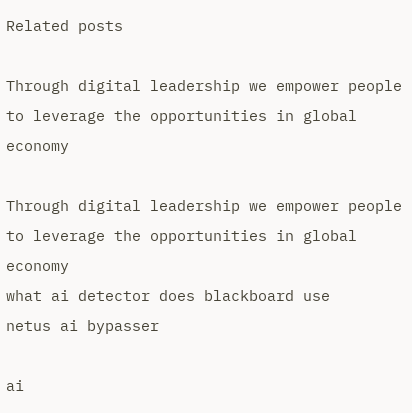Related posts

Through digital leadership we empower people to leverage the opportunities in global economy

Through digital leadership we empower people to leverage the opportunities in global economy
what ai detector does blackboard use
netus ai bypasser

ai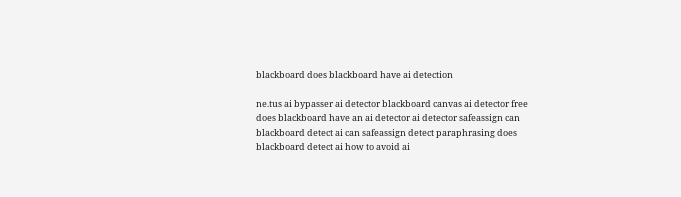blackboard does blackboard have ai detection

ne.tus ai bypasser ai detector blackboard canvas ai detector free does blackboard have an ai detector ai detector safeassign can blackboard detect ai can safeassign detect paraphrasing does blackboard detect ai how to avoid ai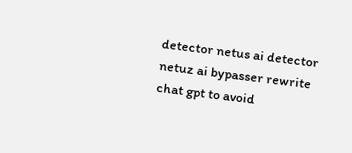detector netus ai detector netuz ai bypasser rewrite chat gpt to avoid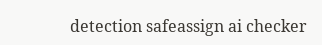detection safeassign ai checker